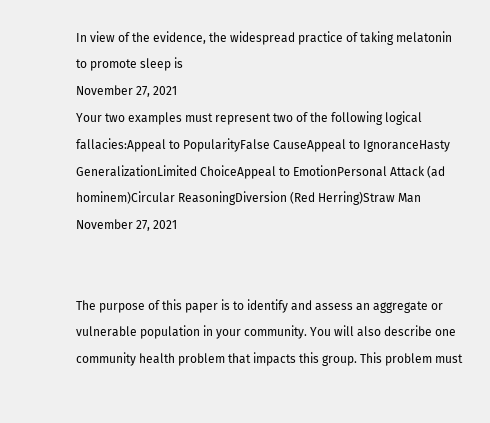In view of the evidence, the widespread practice of taking melatonin to promote sleep is
November 27, 2021
Your two examples must represent two of the following logical fallacies:Appeal to PopularityFalse CauseAppeal to IgnoranceHasty GeneralizationLimited ChoiceAppeal to EmotionPersonal Attack (ad hominem)Circular ReasoningDiversion (Red Herring)Straw Man
November 27, 2021


The purpose of this paper is to identify and assess an aggregate or vulnerable population in your community. You will also describe one community health problem that impacts this group. This problem must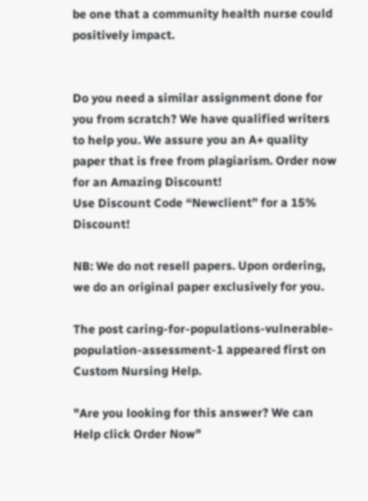be one that a community health nurse could positively impact.


Do you need a similar assignment done for you from scratch? We have qualified writers to help you. We assure you an A+ quality paper that is free from plagiarism. Order now for an Amazing Discount!
Use Discount Code “Newclient” for a 15% Discount!

NB: We do not resell papers. Upon ordering, we do an original paper exclusively for you.

The post caring-for-populations-vulnerable-population-assessment-1 appeared first on Custom Nursing Help.

"Are you looking for this answer? We can Help click Order Now"